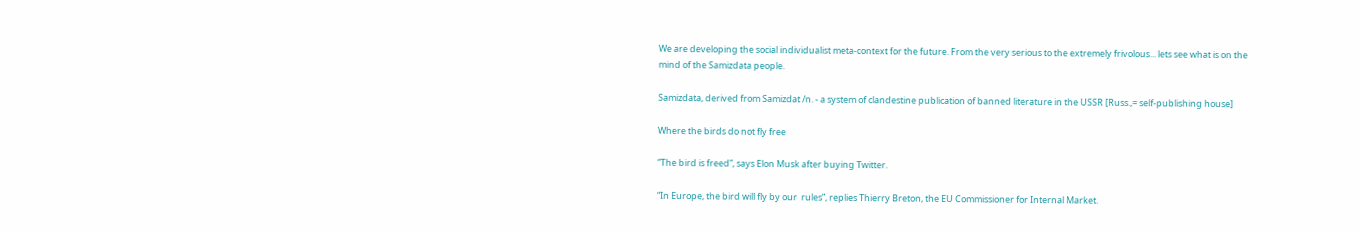We are developing the social individualist meta-context for the future. From the very serious to the extremely frivolous... lets see what is on the mind of the Samizdata people.

Samizdata, derived from Samizdat /n. - a system of clandestine publication of banned literature in the USSR [Russ.,= self-publishing house]

Where the birds do not fly free

“The bird is freed”, says Elon Musk after buying Twitter.

“In Europe, the bird will fly by our  rules”, replies Thierry Breton, the EU Commissioner for Internal Market.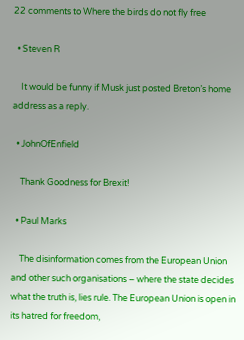22 comments to Where the birds do not fly free

  • Steven R

    It would be funny if Musk just posted Breton’s home address as a reply.

  • JohnOfEnfield

    Thank Goodness for Brexit!

  • Paul Marks

    The disinformation comes from the European Union and other such organisations – where the state decides what the truth is, lies rule. The European Union is open in its hatred for freedom,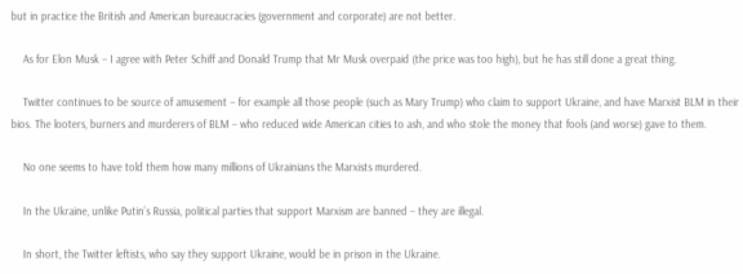but in practice the British and American bureaucracies (government and corporate) are not better.

    As for Elon Musk – I agree with Peter Schiff and Donald Trump that Mr Musk overpaid (the price was too high), but he has still done a great thing.

    Twitter continues to be source of amusement – for example all those people (such as Mary Trump) who claim to support Ukraine, and have Marxist BLM in their bios. The looters, burners and murderers of BLM – who reduced wide American cities to ash, and who stole the money that fools (and worse) gave to them.

    No one seems to have told them how many millions of Ukrainians the Marxists murdered.

    In the Ukraine, unlike Putin’s Russia, political parties that support Marxism are banned – they are illegal.

    In short, the Twitter leftists, who say they support Ukraine, would be in prison in the Ukraine.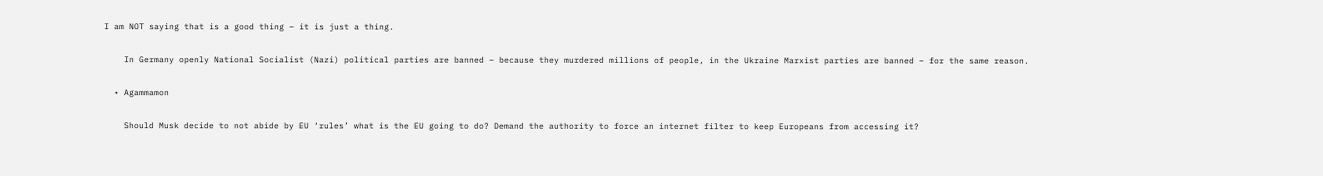I am NOT saying that is a good thing – it is just a thing.

    In Germany openly National Socialist (Nazi) political parties are banned – because they murdered millions of people, in the Ukraine Marxist parties are banned – for the same reason.

  • Agammamon

    Should Musk decide to not abide by EU ‘rules’ what is the EU going to do? Demand the authority to force an internet filter to keep Europeans from accessing it?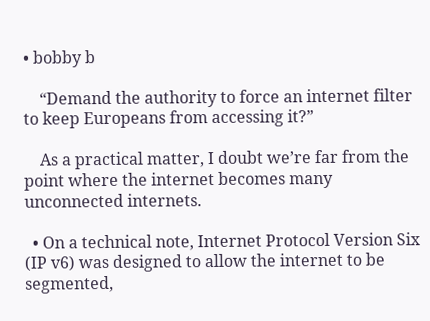• bobby b

    “Demand the authority to force an internet filter to keep Europeans from accessing it?”

    As a practical matter, I doubt we’re far from the point where the internet becomes many unconnected internets.

  • On a technical note, Internet Protocol Version Six (IP v6) was designed to allow the internet to be segmented,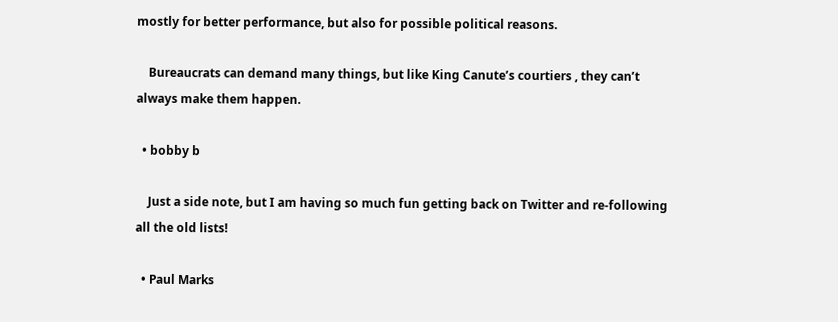mostly for better performance, but also for possible political reasons.

    Bureaucrats can demand many things, but like King Canute’s courtiers , they can’t always make them happen.

  • bobby b

    Just a side note, but I am having so much fun getting back on Twitter and re-following all the old lists!

  • Paul Marks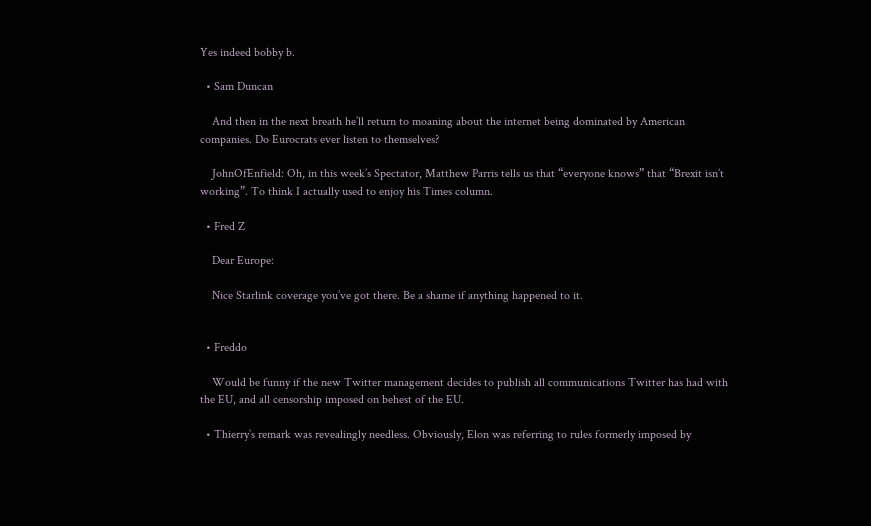Yes indeed bobby b.

  • Sam Duncan

    And then in the next breath he’ll return to moaning about the internet being dominated by American companies. Do Eurocrats ever listen to themselves?

    JohnOfEnfield: Oh, in this week’s Spectator, Matthew Parris tells us that “everyone knows” that “Brexit isn’t working”. To think I actually used to enjoy his Times column.

  • Fred Z

    Dear Europe:

    Nice Starlink coverage you’ve got there. Be a shame if anything happened to it.


  • Freddo

    Would be funny if the new Twitter management decides to publish all communications Twitter has had with the EU, and all censorship imposed on behest of the EU.

  • Thierry’s remark was revealingly needless. Obviously, Elon was referring to rules formerly imposed by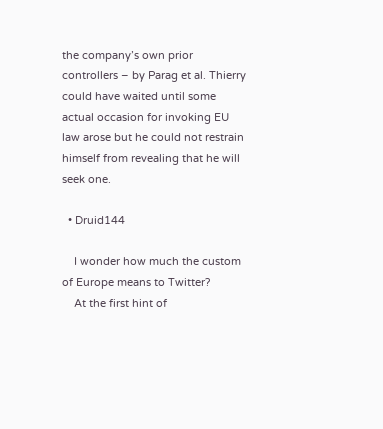the company’s own prior controllers – by Parag et al. Thierry could have waited until some actual occasion for invoking EU law arose but he could not restrain himself from revealing that he will seek one.

  • Druid144

    I wonder how much the custom of Europe means to Twitter?
    At the first hint of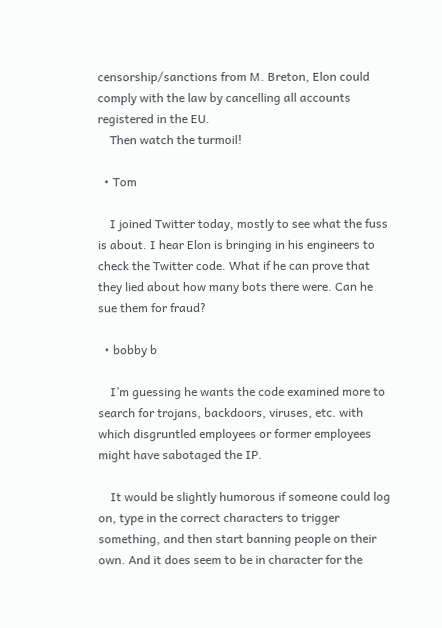censorship/sanctions from M. Breton, Elon could comply with the law by cancelling all accounts registered in the EU.
    Then watch the turmoil!

  • Tom

    I joined Twitter today, mostly to see what the fuss is about. I hear Elon is bringing in his engineers to check the Twitter code. What if he can prove that they lied about how many bots there were. Can he sue them for fraud?

  • bobby b

    I’m guessing he wants the code examined more to search for trojans, backdoors, viruses, etc. with which disgruntled employees or former employees might have sabotaged the IP.

    It would be slightly humorous if someone could log on, type in the correct characters to trigger something, and then start banning people on their own. And it does seem to be in character for the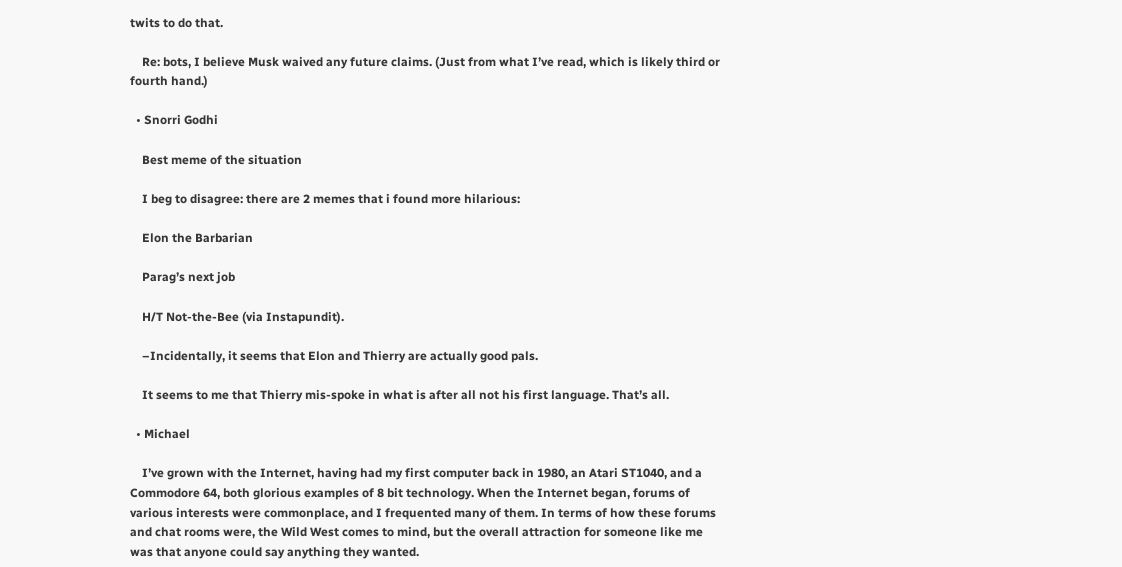twits to do that.

    Re: bots, I believe Musk waived any future claims. (Just from what I’ve read, which is likely third or fourth hand.)

  • Snorri Godhi

    Best meme of the situation

    I beg to disagree: there are 2 memes that i found more hilarious:

    Elon the Barbarian

    Parag’s next job

    H/T Not-the-Bee (via Instapundit).

    –Incidentally, it seems that Elon and Thierry are actually good pals.

    It seems to me that Thierry mis-spoke in what is after all not his first language. That’s all.

  • Michael

    I’ve grown with the Internet, having had my first computer back in 1980, an Atari ST1040, and a Commodore 64, both glorious examples of 8 bit technology. When the Internet began, forums of various interests were commonplace, and I frequented many of them. In terms of how these forums and chat rooms were, the Wild West comes to mind, but the overall attraction for someone like me was that anyone could say anything they wanted.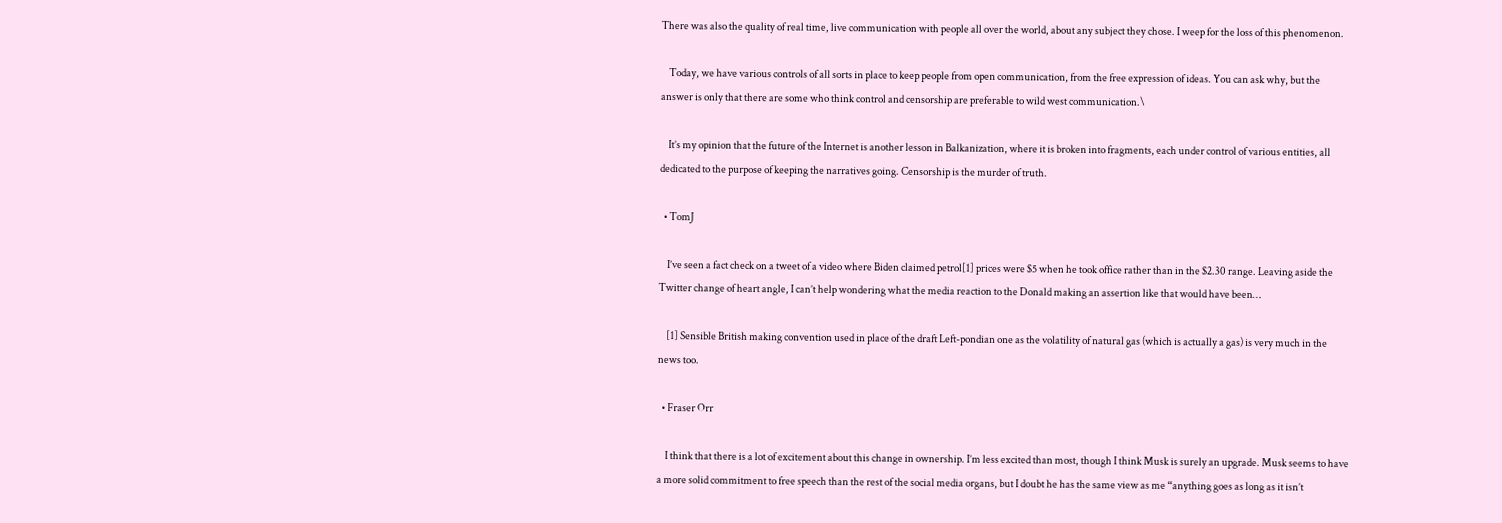There was also the quality of real time, live communication with people all over the world, about any subject they chose. I weep for the loss of this phenomenon.

    Today, we have various controls of all sorts in place to keep people from open communication, from the free expression of ideas. You can ask why, but the answer is only that there are some who think control and censorship are preferable to wild west communication.\

    It’s my opinion that the future of the Internet is another lesson in Balkanization, where it is broken into fragments, each under control of various entities, all dedicated to the purpose of keeping the narratives going. Censorship is the murder of truth.

  • TomJ

    I’ve seen a fact check on a tweet of a video where Biden claimed petrol[1] prices were $5 when he took office rather than in the $2.30 range. Leaving aside the Twitter change of heart angle, I can’t help wondering what the media reaction to the Donald making an assertion like that would have been…

    [1] Sensible British making convention used in place of the draft Left-pondian one as the volatility of natural gas (which is actually a gas) is very much in the news too.

  • Fraser Orr

    I think that there is a lot of excitement about this change in ownership. I’m less excited than most, though I think Musk is surely an upgrade. Musk seems to have a more solid commitment to free speech than the rest of the social media organs, but I doubt he has the same view as me “anything goes as long as it isn’t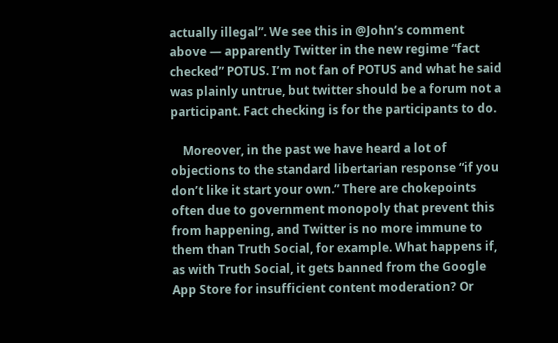actually illegal”. We see this in @John’s comment above — apparently Twitter in the new regime “fact checked” POTUS. I’m not fan of POTUS and what he said was plainly untrue, but twitter should be a forum not a participant. Fact checking is for the participants to do.

    Moreover, in the past we have heard a lot of objections to the standard libertarian response “if you don’t like it start your own.” There are chokepoints often due to government monopoly that prevent this from happening, and Twitter is no more immune to them than Truth Social, for example. What happens if, as with Truth Social, it gets banned from the Google App Store for insufficient content moderation? Or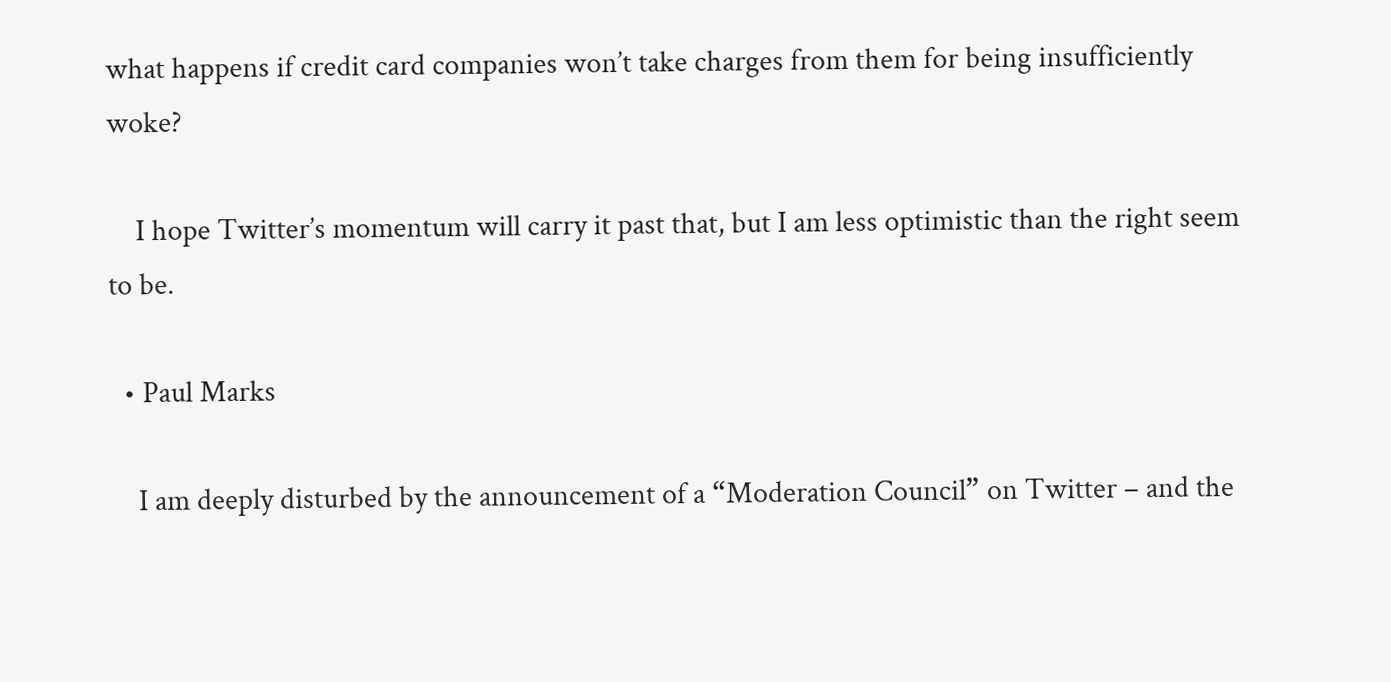what happens if credit card companies won’t take charges from them for being insufficiently woke?

    I hope Twitter’s momentum will carry it past that, but I am less optimistic than the right seem to be.

  • Paul Marks

    I am deeply disturbed by the announcement of a “Moderation Council” on Twitter – and the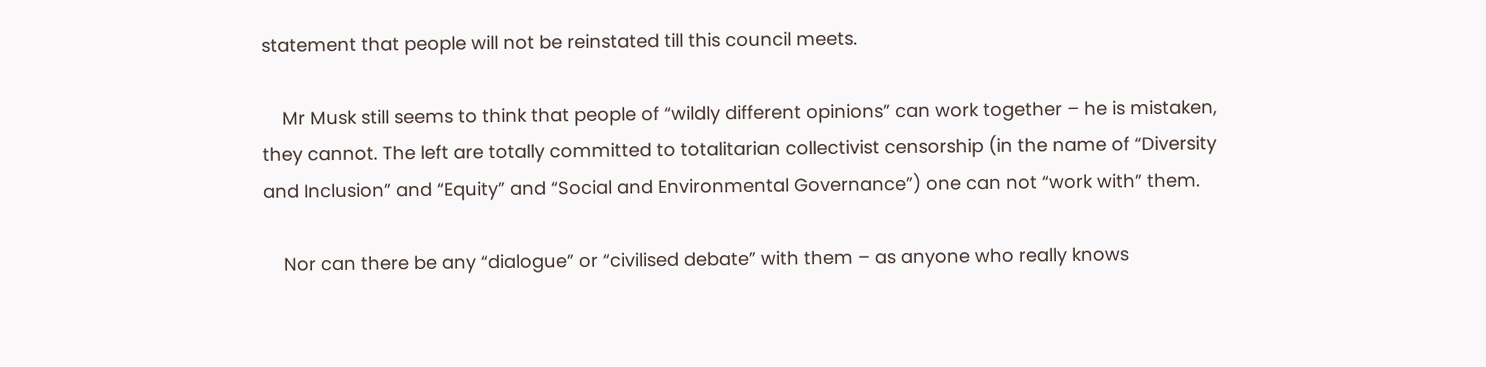statement that people will not be reinstated till this council meets.

    Mr Musk still seems to think that people of “wildly different opinions” can work together – he is mistaken, they cannot. The left are totally committed to totalitarian collectivist censorship (in the name of “Diversity and Inclusion” and “Equity” and “Social and Environmental Governance”) one can not “work with” them.

    Nor can there be any “dialogue” or “civilised debate” with them – as anyone who really knows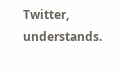Twitter, understands.